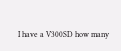I have a V300SD how many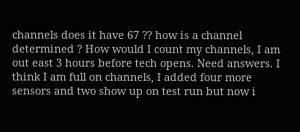channels does it have 67 ?? how is a channel determined ? How would I count my channels, I am out east 3 hours before tech opens. Need answers. I think I am full on channels, I added four more sensors and two show up on test run but now i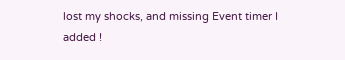lost my shocks, and missing Event timer I added !